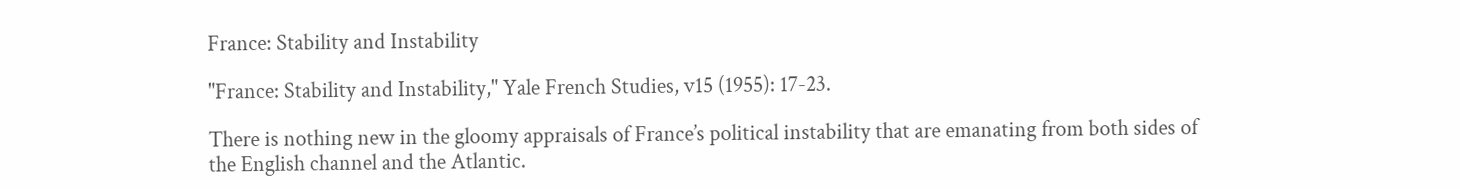France: Stability and Instability

"France: Stability and Instability," Yale French Studies, v15 (1955): 17-23.

There is nothing new in the gloomy appraisals of France’s political instability that are emanating from both sides of the English channel and the Atlantic.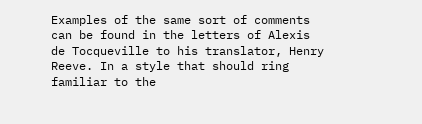Examples of the same sort of comments can be found in the letters of Alexis de Tocqueville to his translator, Henry Reeve. In a style that should ring familiar to the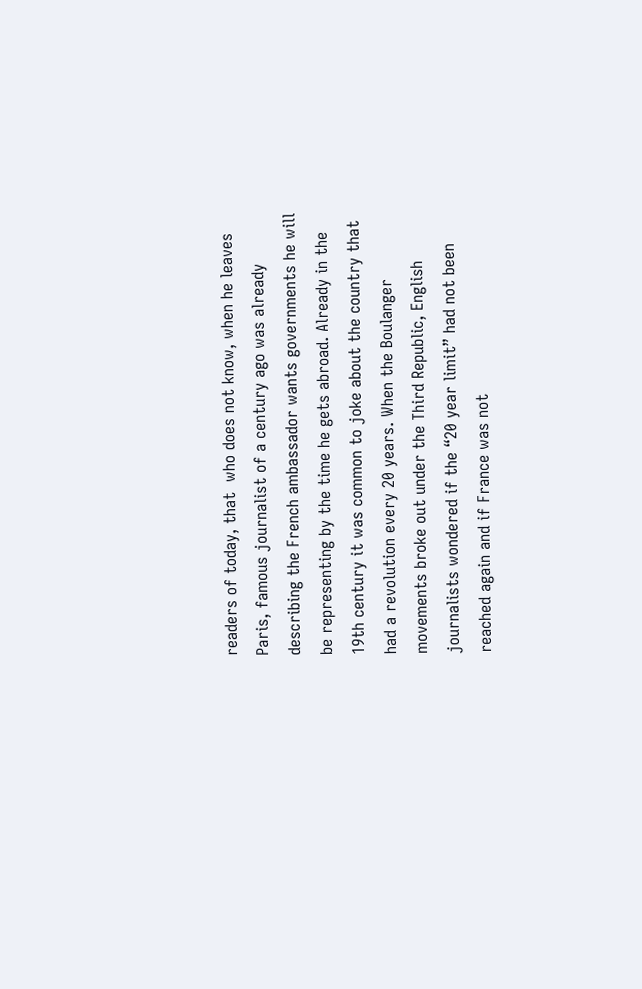readers of today, that  who does not know, when he leaves Paris, famous journalist of a century ago was already describing the French ambassador wants governments he will be representing by the time he gets abroad. Already in the 19th century it was common to joke about the country that had a revolution every 20 years. When the Boulanger  movements broke out under the Third Republic, English journalists wondered if the “20 year limit” had not been reached again and if France was not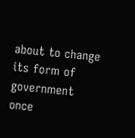about to change its form of government once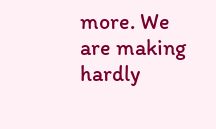more. We are making hardly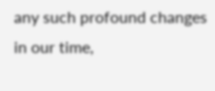any such profound changes in our time,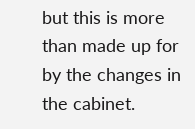but this is more than made up for by the changes in the cabinet.